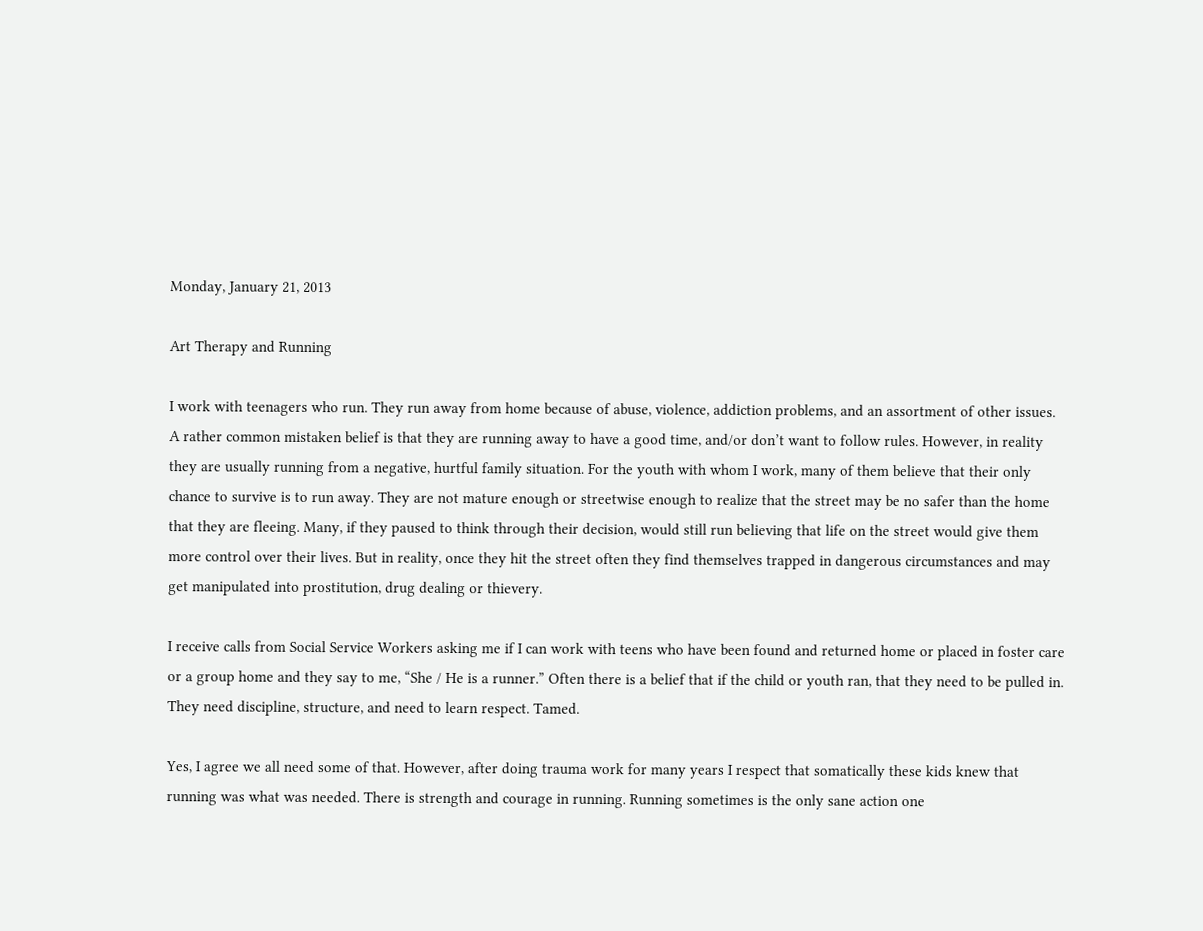Monday, January 21, 2013

Art Therapy and Running

I work with teenagers who run. They run away from home because of abuse, violence, addiction problems, and an assortment of other issues. A rather common mistaken belief is that they are running away to have a good time, and/or don’t want to follow rules. However, in reality they are usually running from a negative, hurtful family situation. For the youth with whom I work, many of them believe that their only chance to survive is to run away. They are not mature enough or streetwise enough to realize that the street may be no safer than the home that they are fleeing. Many, if they paused to think through their decision, would still run believing that life on the street would give them more control over their lives. But in reality, once they hit the street often they find themselves trapped in dangerous circumstances and may get manipulated into prostitution, drug dealing or thievery.

I receive calls from Social Service Workers asking me if I can work with teens who have been found and returned home or placed in foster care or a group home and they say to me, “She / He is a runner.” Often there is a belief that if the child or youth ran, that they need to be pulled in. They need discipline, structure, and need to learn respect. Tamed.

Yes, I agree we all need some of that. However, after doing trauma work for many years I respect that somatically these kids knew that running was what was needed. There is strength and courage in running. Running sometimes is the only sane action one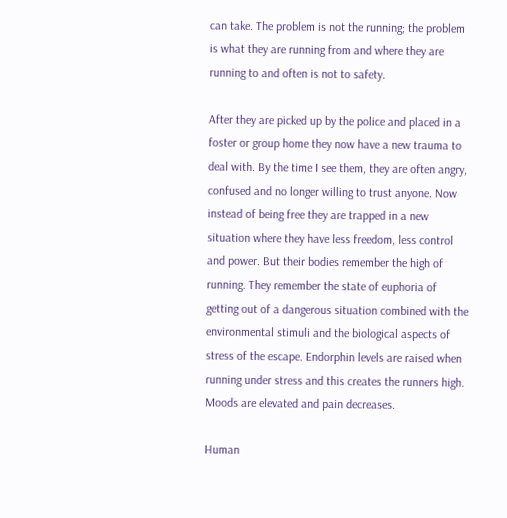can take. The problem is not the running; the problem is what they are running from and where they are running to and often is not to safety.

After they are picked up by the police and placed in a foster or group home they now have a new trauma to deal with. By the time I see them, they are often angry, confused and no longer willing to trust anyone. Now instead of being free they are trapped in a new situation where they have less freedom, less control and power. But their bodies remember the high of running. They remember the state of euphoria of getting out of a dangerous situation combined with the environmental stimuli and the biological aspects of stress of the escape. Endorphin levels are raised when running under stress and this creates the runners high. Moods are elevated and pain decreases.

Human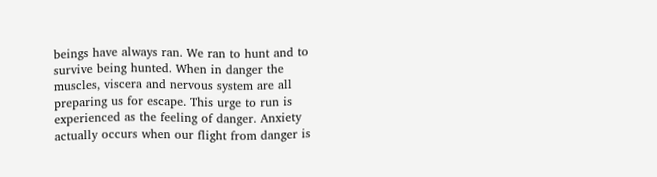beings have always ran. We ran to hunt and to survive being hunted. When in danger the muscles, viscera and nervous system are all preparing us for escape. This urge to run is experienced as the feeling of danger. Anxiety actually occurs when our flight from danger is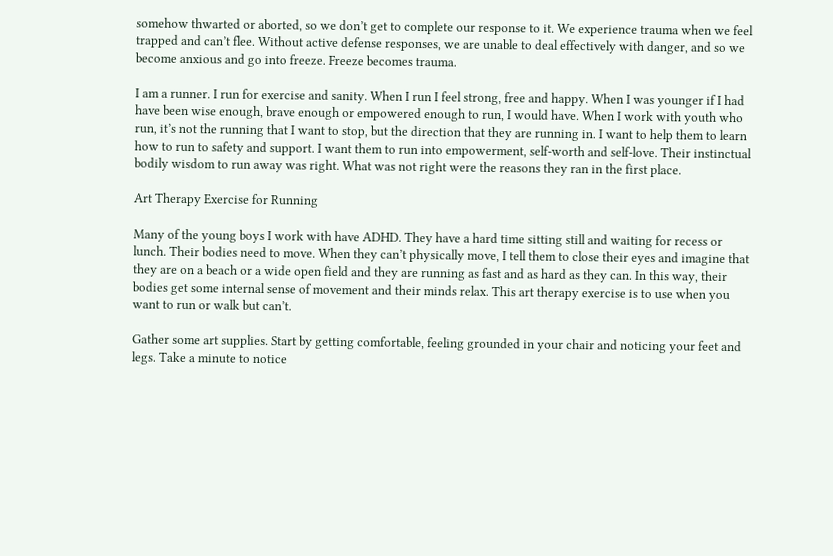somehow thwarted or aborted, so we don’t get to complete our response to it. We experience trauma when we feel trapped and can’t flee. Without active defense responses, we are unable to deal effectively with danger, and so we become anxious and go into freeze. Freeze becomes trauma.

I am a runner. I run for exercise and sanity. When I run I feel strong, free and happy. When I was younger if I had have been wise enough, brave enough or empowered enough to run, I would have. When I work with youth who run, it’s not the running that I want to stop, but the direction that they are running in. I want to help them to learn how to run to safety and support. I want them to run into empowerment, self-worth and self-love. Their instinctual bodily wisdom to run away was right. What was not right were the reasons they ran in the first place.

Art Therapy Exercise for Running

Many of the young boys I work with have ADHD. They have a hard time sitting still and waiting for recess or lunch. Their bodies need to move. When they can’t physically move, I tell them to close their eyes and imagine that they are on a beach or a wide open field and they are running as fast and as hard as they can. In this way, their bodies get some internal sense of movement and their minds relax. This art therapy exercise is to use when you want to run or walk but can’t.

Gather some art supplies. Start by getting comfortable, feeling grounded in your chair and noticing your feet and legs. Take a minute to notice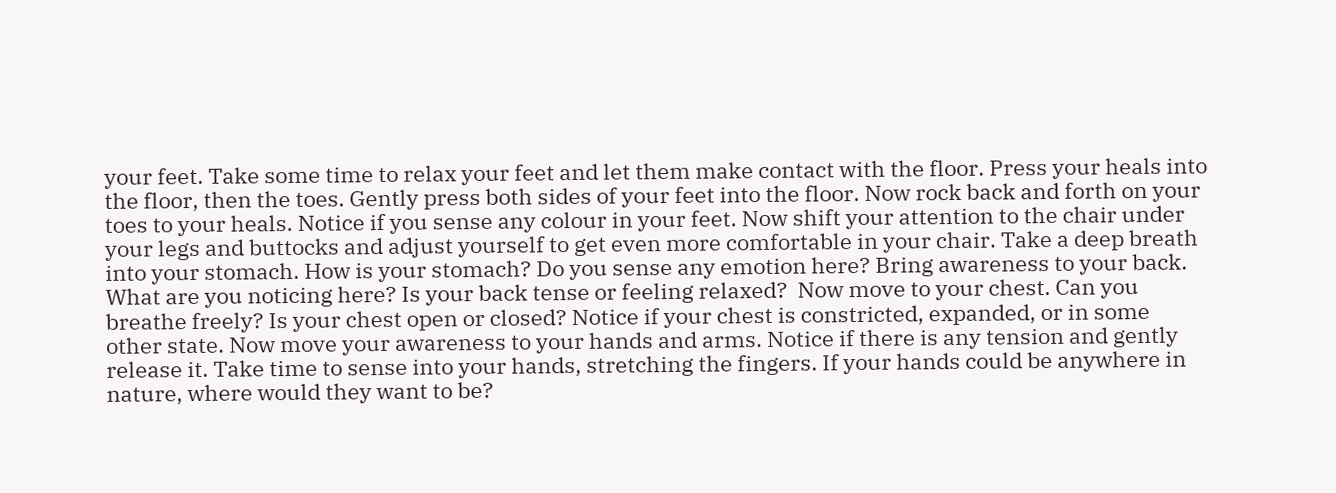your feet. Take some time to relax your feet and let them make contact with the floor. Press your heals into the floor, then the toes. Gently press both sides of your feet into the floor. Now rock back and forth on your toes to your heals. Notice if you sense any colour in your feet. Now shift your attention to the chair under your legs and buttocks and adjust yourself to get even more comfortable in your chair. Take a deep breath into your stomach. How is your stomach? Do you sense any emotion here? Bring awareness to your back. What are you noticing here? Is your back tense or feeling relaxed?  Now move to your chest. Can you breathe freely? Is your chest open or closed? Notice if your chest is constricted, expanded, or in some other state. Now move your awareness to your hands and arms. Notice if there is any tension and gently release it. Take time to sense into your hands, stretching the fingers. If your hands could be anywhere in nature, where would they want to be?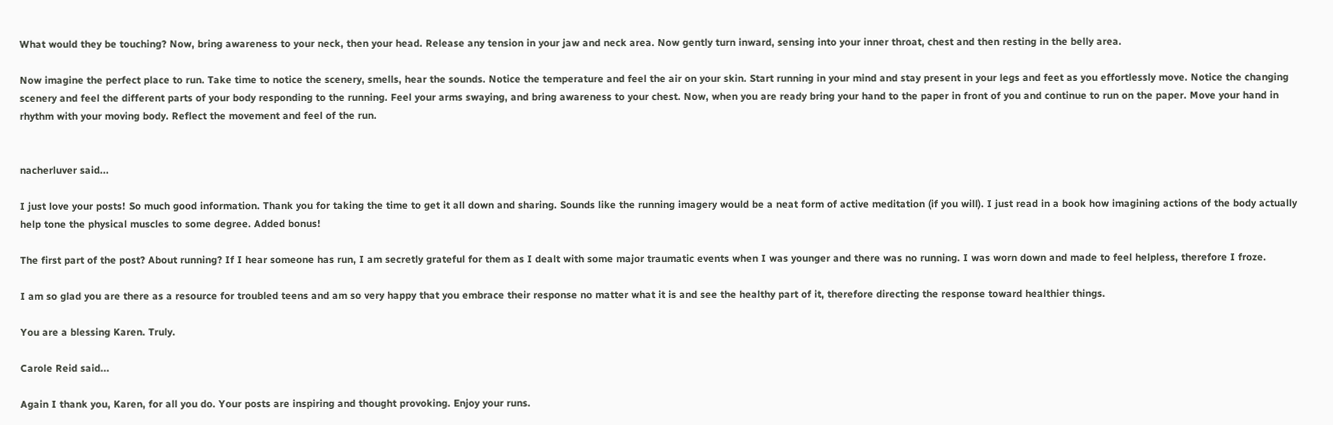What would they be touching? Now, bring awareness to your neck, then your head. Release any tension in your jaw and neck area. Now gently turn inward, sensing into your inner throat, chest and then resting in the belly area.

Now imagine the perfect place to run. Take time to notice the scenery, smells, hear the sounds. Notice the temperature and feel the air on your skin. Start running in your mind and stay present in your legs and feet as you effortlessly move. Notice the changing scenery and feel the different parts of your body responding to the running. Feel your arms swaying, and bring awareness to your chest. Now, when you are ready bring your hand to the paper in front of you and continue to run on the paper. Move your hand in rhythm with your moving body. Reflect the movement and feel of the run.


nacherluver said...

I just love your posts! So much good information. Thank you for taking the time to get it all down and sharing. Sounds like the running imagery would be a neat form of active meditation (if you will). I just read in a book how imagining actions of the body actually help tone the physical muscles to some degree. Added bonus!

The first part of the post? About running? If I hear someone has run, I am secretly grateful for them as I dealt with some major traumatic events when I was younger and there was no running. I was worn down and made to feel helpless, therefore I froze.

I am so glad you are there as a resource for troubled teens and am so very happy that you embrace their response no matter what it is and see the healthy part of it, therefore directing the response toward healthier things.

You are a blessing Karen. Truly.

Carole Reid said...

Again I thank you, Karen, for all you do. Your posts are inspiring and thought provoking. Enjoy your runs.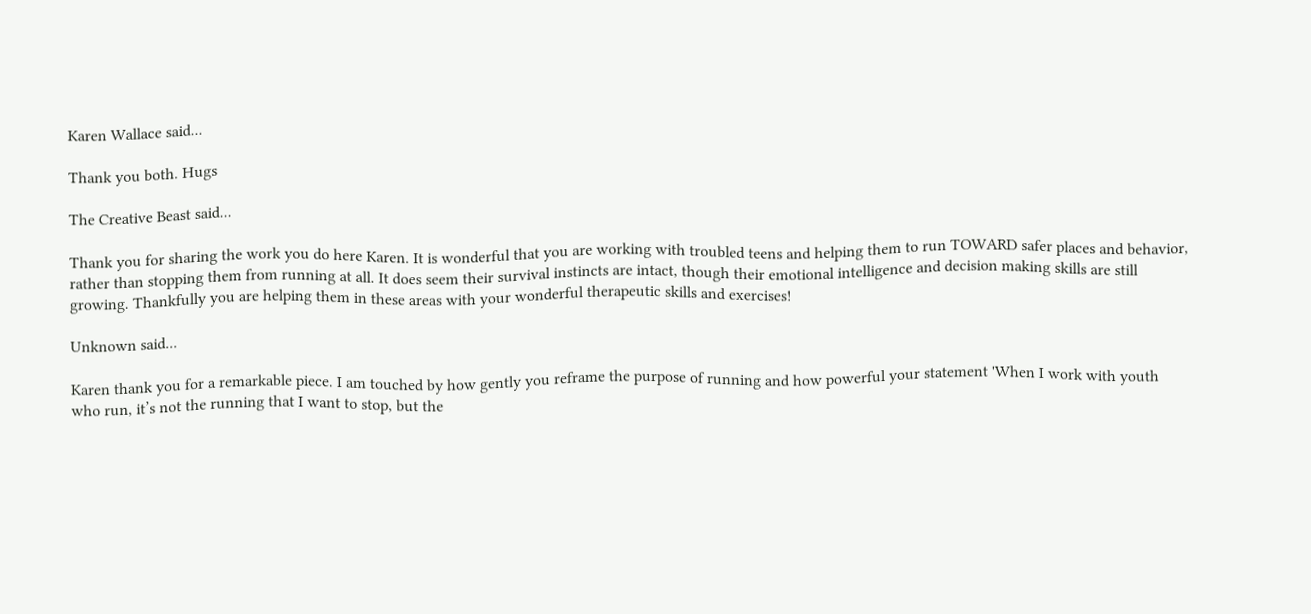Karen Wallace said...

Thank you both. Hugs

The Creative Beast said...

Thank you for sharing the work you do here Karen. It is wonderful that you are working with troubled teens and helping them to run TOWARD safer places and behavior, rather than stopping them from running at all. It does seem their survival instincts are intact, though their emotional intelligence and decision making skills are still growing. Thankfully you are helping them in these areas with your wonderful therapeutic skills and exercises!

Unknown said...

Karen thank you for a remarkable piece. I am touched by how gently you reframe the purpose of running and how powerful your statement 'When I work with youth who run, it’s not the running that I want to stop, but the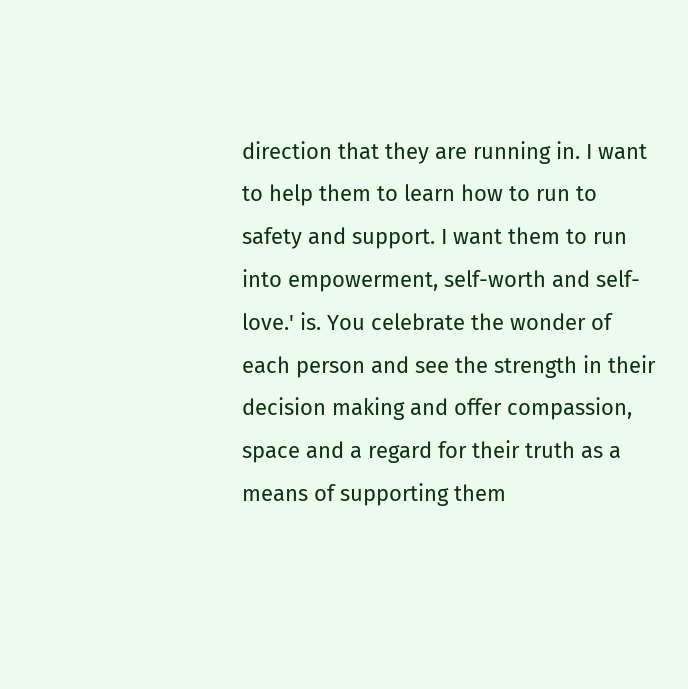direction that they are running in. I want to help them to learn how to run to safety and support. I want them to run into empowerment, self-worth and self-love.' is. You celebrate the wonder of each person and see the strength in their decision making and offer compassion, space and a regard for their truth as a means of supporting them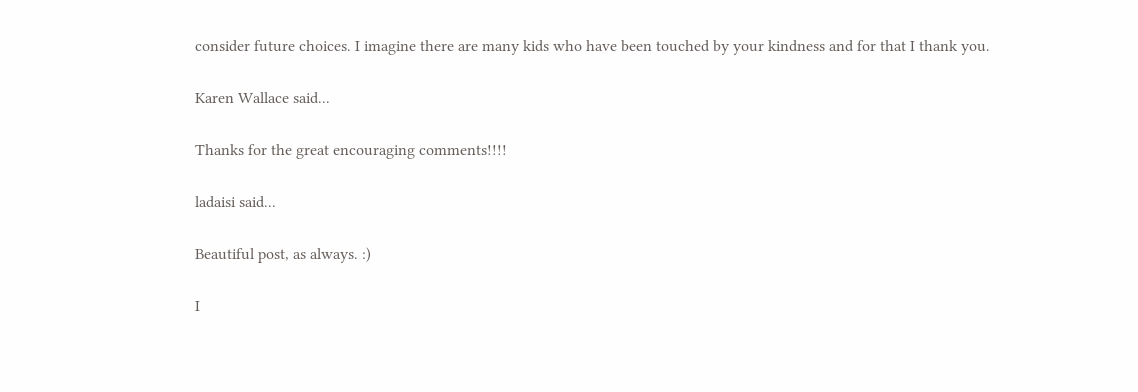consider future choices. I imagine there are many kids who have been touched by your kindness and for that I thank you.

Karen Wallace said...

Thanks for the great encouraging comments!!!!

ladaisi said...

Beautiful post, as always. :)

I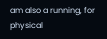am also a running, for physical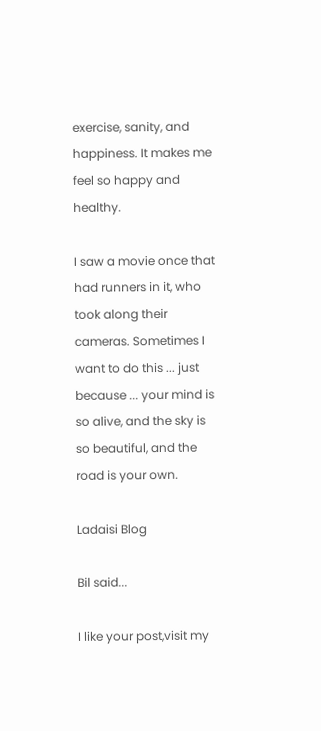exercise, sanity, and happiness. It makes me feel so happy and healthy.

I saw a movie once that had runners in it, who took along their cameras. Sometimes I want to do this ... just because ... your mind is so alive, and the sky is so beautiful, and the road is your own.

Ladaisi Blog

Bil said...

I like your post,visit my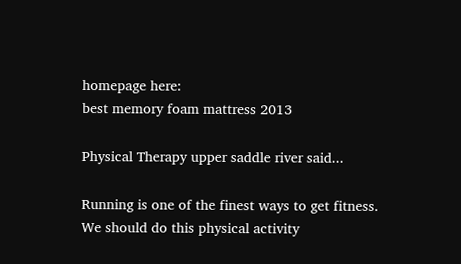homepage here:
best memory foam mattress 2013

Physical Therapy upper saddle river said...

Running is one of the finest ways to get fitness. We should do this physical activity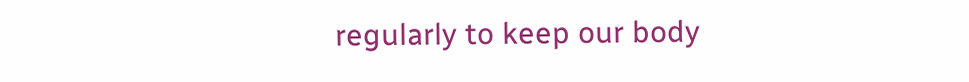regularly to keep our body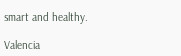smart and healthy.

Valencia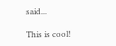said...

This is cool!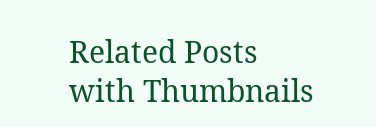Related Posts with Thumbnails